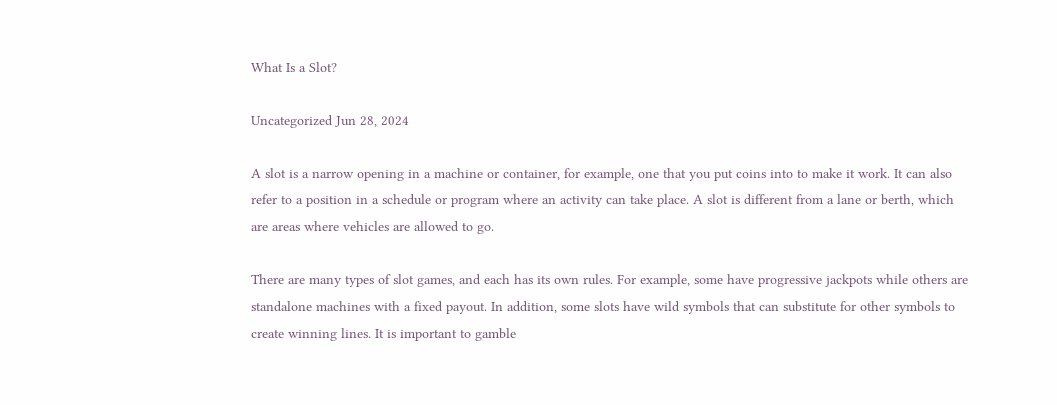What Is a Slot?

Uncategorized Jun 28, 2024

A slot is a narrow opening in a machine or container, for example, one that you put coins into to make it work. It can also refer to a position in a schedule or program where an activity can take place. A slot is different from a lane or berth, which are areas where vehicles are allowed to go.

There are many types of slot games, and each has its own rules. For example, some have progressive jackpots while others are standalone machines with a fixed payout. In addition, some slots have wild symbols that can substitute for other symbols to create winning lines. It is important to gamble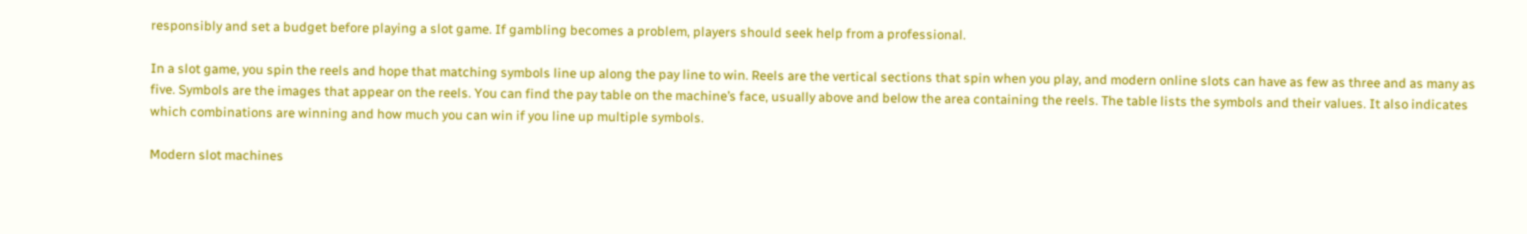responsibly and set a budget before playing a slot game. If gambling becomes a problem, players should seek help from a professional.

In a slot game, you spin the reels and hope that matching symbols line up along the pay line to win. Reels are the vertical sections that spin when you play, and modern online slots can have as few as three and as many as five. Symbols are the images that appear on the reels. You can find the pay table on the machine’s face, usually above and below the area containing the reels. The table lists the symbols and their values. It also indicates which combinations are winning and how much you can win if you line up multiple symbols.

Modern slot machines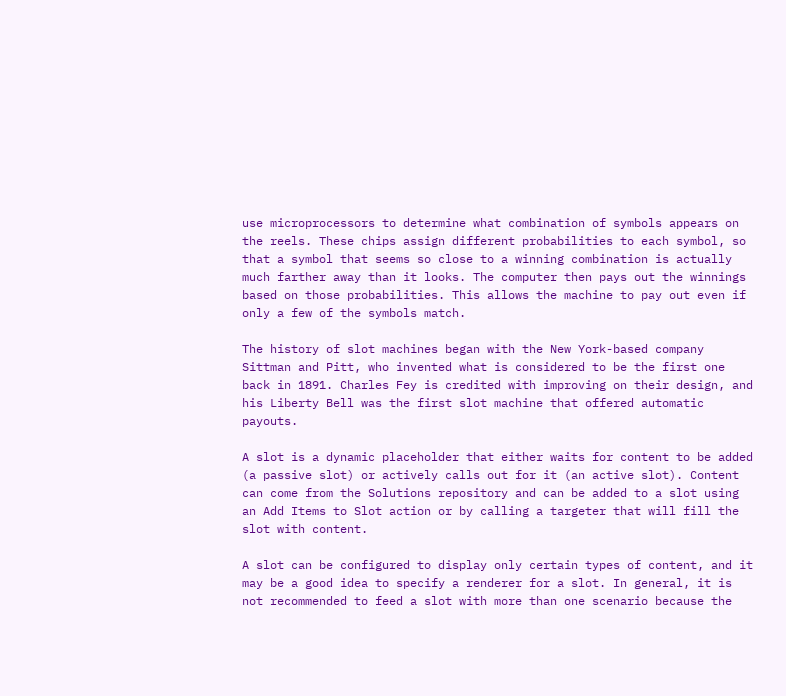use microprocessors to determine what combination of symbols appears on the reels. These chips assign different probabilities to each symbol, so that a symbol that seems so close to a winning combination is actually much farther away than it looks. The computer then pays out the winnings based on those probabilities. This allows the machine to pay out even if only a few of the symbols match.

The history of slot machines began with the New York-based company Sittman and Pitt, who invented what is considered to be the first one back in 1891. Charles Fey is credited with improving on their design, and his Liberty Bell was the first slot machine that offered automatic payouts.

A slot is a dynamic placeholder that either waits for content to be added (a passive slot) or actively calls out for it (an active slot). Content can come from the Solutions repository and can be added to a slot using an Add Items to Slot action or by calling a targeter that will fill the slot with content.

A slot can be configured to display only certain types of content, and it may be a good idea to specify a renderer for a slot. In general, it is not recommended to feed a slot with more than one scenario because the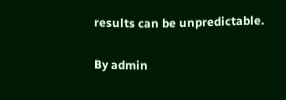results can be unpredictable.

By admin